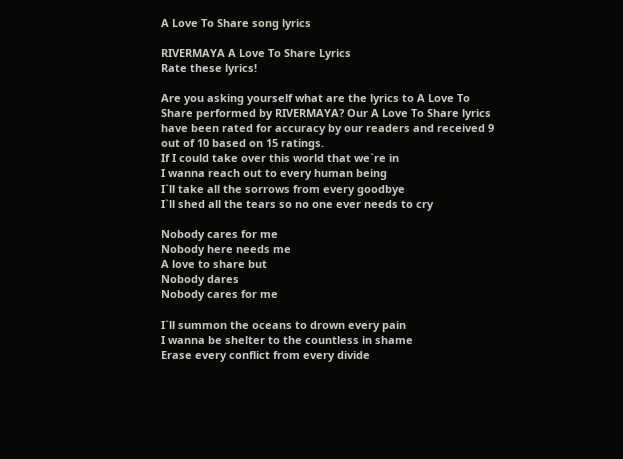A Love To Share song lyrics

RIVERMAYA A Love To Share Lyrics
Rate these lyrics!

Are you asking yourself what are the lyrics to A Love To Share performed by RIVERMAYA? Our A Love To Share lyrics have been rated for accuracy by our readers and received 9 out of 10 based on 15 ratings.
If I could take over this world that we`re in
I wanna reach out to every human being
I`ll take all the sorrows from every goodbye
I`ll shed all the tears so no one ever needs to cry

Nobody cares for me
Nobody here needs me
A love to share but
Nobody dares
Nobody cares for me

I`ll summon the oceans to drown every pain
I wanna be shelter to the countless in shame
Erase every conflict from every divide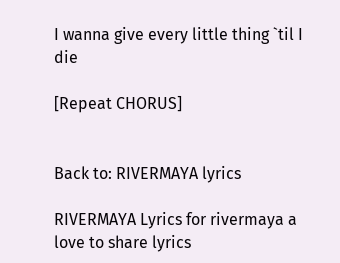I wanna give every little thing `til I die

[Repeat CHORUS]


Back to: RIVERMAYA lyrics

RIVERMAYA Lyrics for rivermaya a love to share lyrics